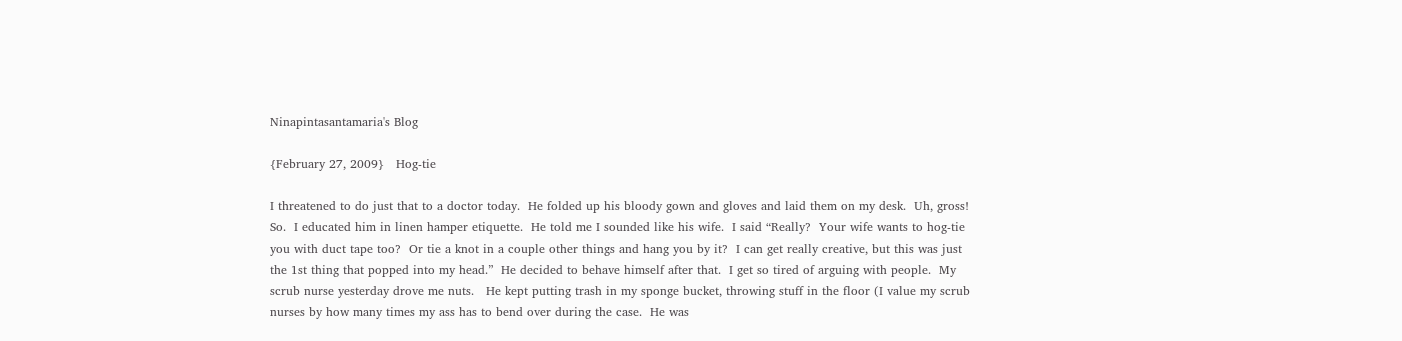Ninapintasantamaria's Blog

{February 27, 2009}   Hog-tie

I threatened to do just that to a doctor today.  He folded up his bloody gown and gloves and laid them on my desk.  Uh, gross!  So.  I educated him in linen hamper etiquette.  He told me I sounded like his wife.  I said “Really?  Your wife wants to hog-tie you with duct tape too?  Or tie a knot in a couple other things and hang you by it?  I can get really creative, but this was just the 1st thing that popped into my head.”  He decided to behave himself after that.  I get so tired of arguing with people.  My scrub nurse yesterday drove me nuts.   He kept putting trash in my sponge bucket, throwing stuff in the floor (I value my scrub nurses by how many times my ass has to bend over during the case.  He was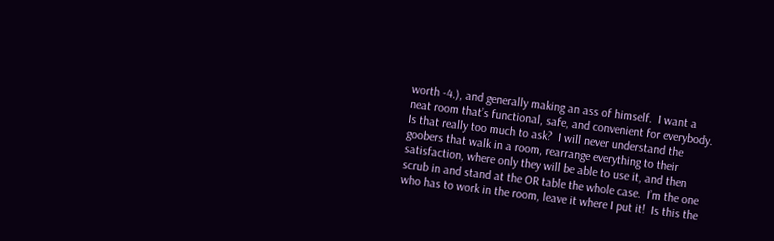worth -4.), and generally making an ass of himself.  I want a neat room that’s functional, safe, and convenient for everybody.  Is that really too much to ask?  I will never understand the goobers that walk in a room, rearrange everything to their satisfaction, where only they will be able to use it, and then scrub in and stand at the OR table the whole case.  I’m the one who has to work in the room, leave it where I put it!  Is this the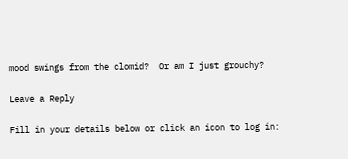mood swings from the clomid?  Or am I just grouchy?

Leave a Reply

Fill in your details below or click an icon to log in: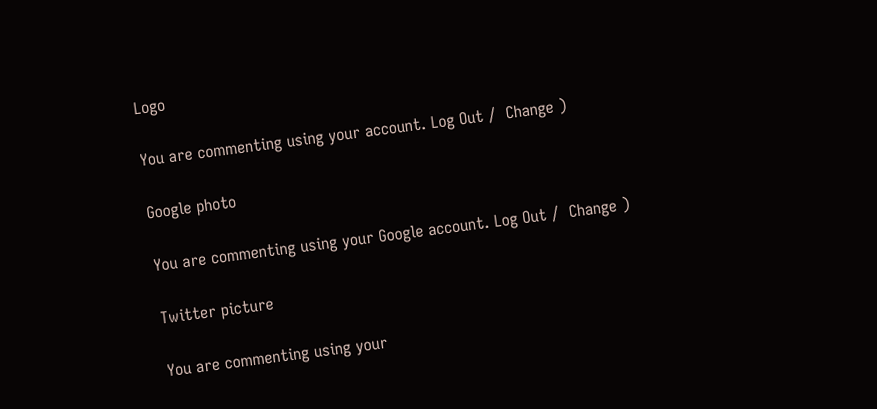Logo

You are commenting using your account. Log Out /  Change )

Google photo

You are commenting using your Google account. Log Out /  Change )

Twitter picture

You are commenting using your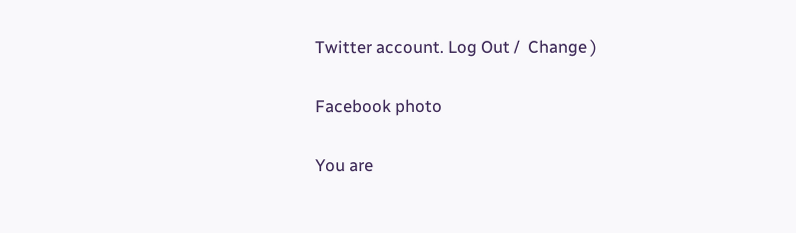Twitter account. Log Out /  Change )

Facebook photo

You are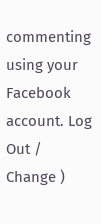commenting using your Facebook account. Log Out /  Change )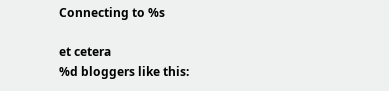Connecting to %s

et cetera
%d bloggers like this: